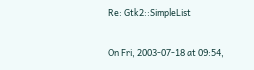Re: Gtk2::SimpleList

On Fri, 2003-07-18 at 09:54,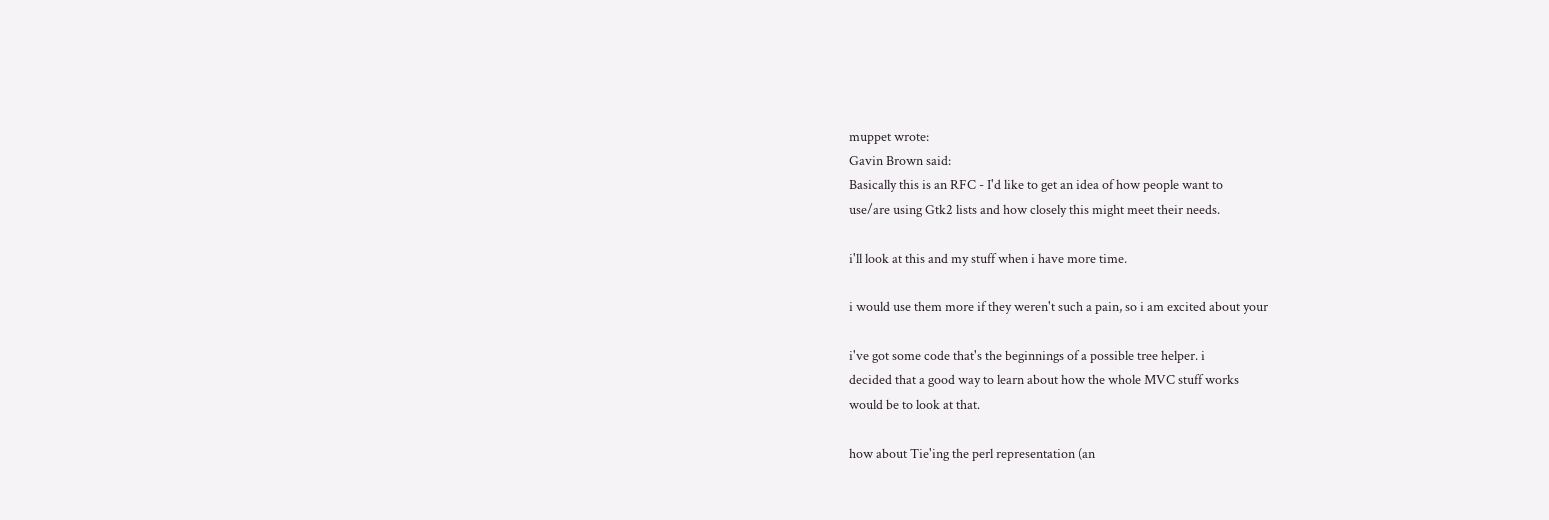muppet wrote:
Gavin Brown said:
Basically this is an RFC - I'd like to get an idea of how people want to
use/are using Gtk2 lists and how closely this might meet their needs.

i'll look at this and my stuff when i have more time.

i would use them more if they weren't such a pain, so i am excited about your

i've got some code that's the beginnings of a possible tree helper. i
decided that a good way to learn about how the whole MVC stuff works
would be to look at that.

how about Tie'ing the perl representation (an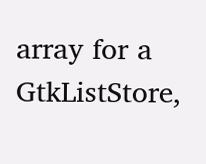array for a GtkListStore,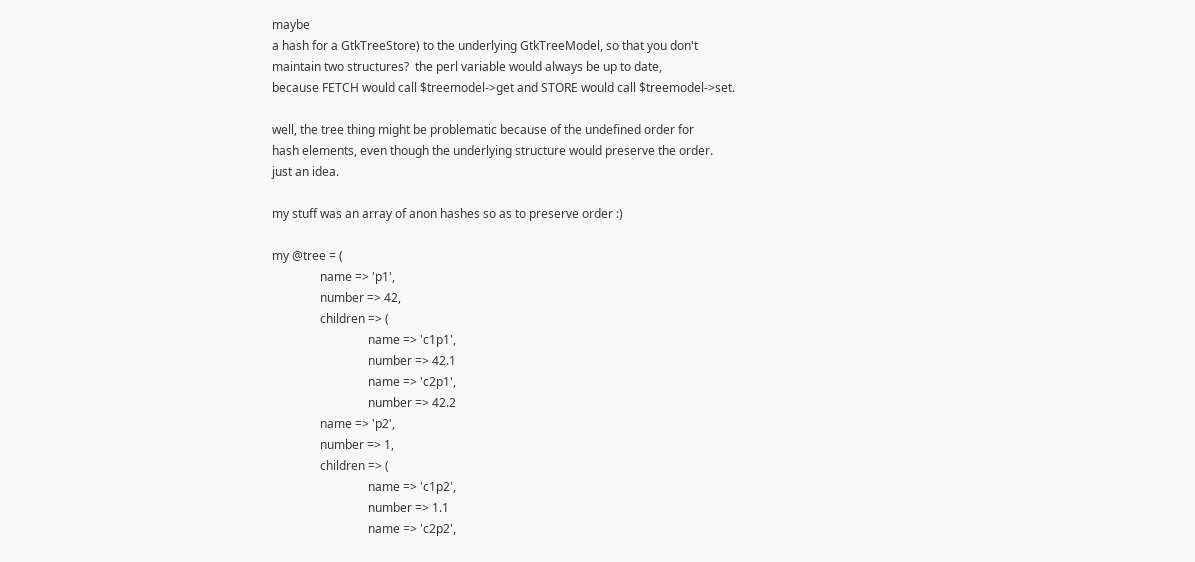maybe
a hash for a GtkTreeStore) to the underlying GtkTreeModel, so that you don't
maintain two structures?  the perl variable would always be up to date,
because FETCH would call $treemodel->get and STORE would call $treemodel->set.

well, the tree thing might be problematic because of the undefined order for
hash elements, even though the underlying structure would preserve the order.
just an idea.

my stuff was an array of anon hashes so as to preserve order :)

my @tree = (
                name => 'p1',
                number => 42,
                children => (
                                name => 'c1p1',
                                number => 42.1
                                name => 'c2p1',
                                number => 42.2
                name => 'p2',
                number => 1,
                children => (
                                name => 'c1p2',
                                number => 1.1
                                name => 'c2p2',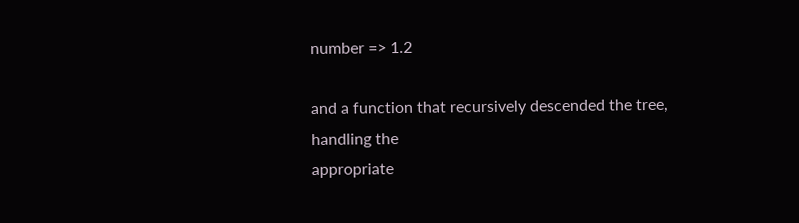number => 1.2

and a function that recursively descended the tree, handling the
appropriate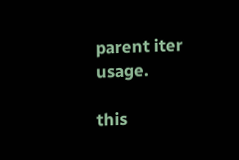parent iter usage.

this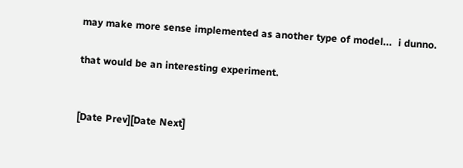may make more sense implemented as another type of model...  i dunno.

that would be an interesting experiment.


[Date Prev][Date Next]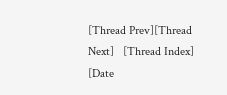[Thread Prev][Thread Next]   [Thread Index] [Date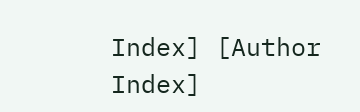Index] [Author Index]